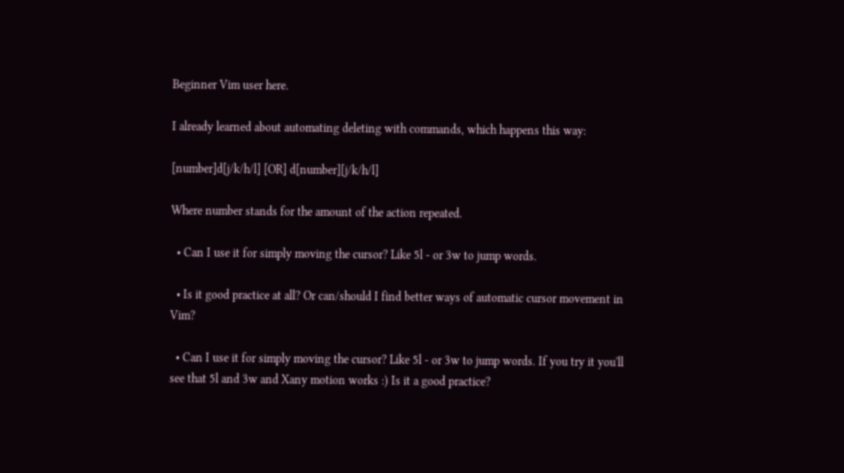Beginner Vim user here.

I already learned about automating deleting with commands, which happens this way:

[number]d[j/k/h/l] [OR] d[number][j/k/h/l]

Where number stands for the amount of the action repeated.

  • Can I use it for simply moving the cursor? Like 5l - or 3w to jump words.

  • Is it good practice at all? Or can/should I find better ways of automatic cursor movement in Vim?

  • Can I use it for simply moving the cursor? Like 5l - or 3w to jump words. If you try it you'll see that 5l and 3w and Xany motion works :) Is it a good practice?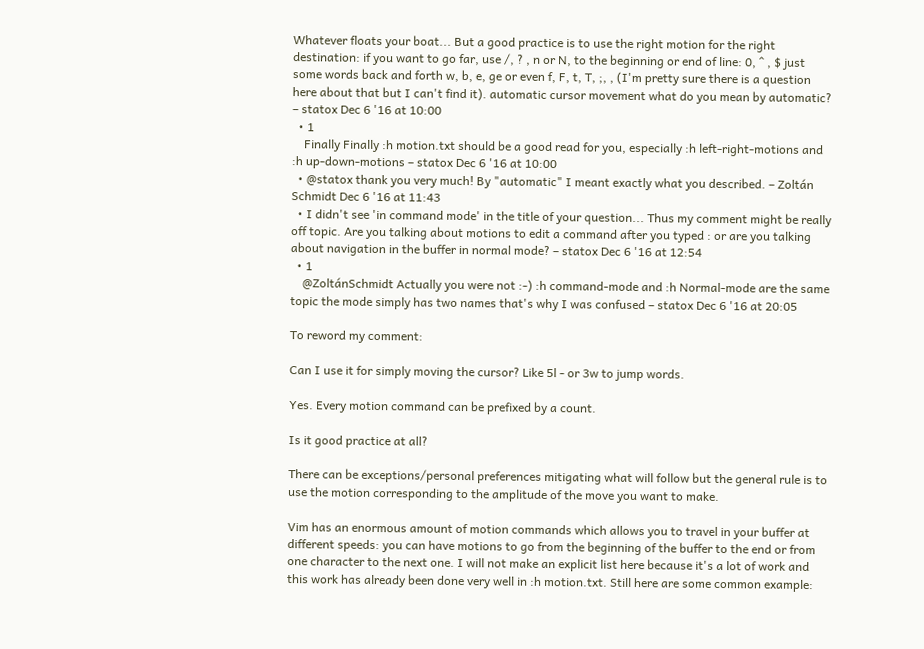Whatever floats your boat... But a good practice is to use the right motion for the right destination: if you want to go far, use /, ? , n or N, to the beginning or end of line: 0, ^ , $ just some words back and forth w, b, e, ge or even f, F, t, T, ;, , (I'm pretty sure there is a question here about that but I can't find it). automatic cursor movement what do you mean by automatic? – statox Dec 6 '16 at 10:00
  • 1
    Finally Finally :h motion.txt should be a good read for you, especially :h left-right-motions and :h up-down-motions – statox Dec 6 '16 at 10:00
  • @statox thank you very much! By "automatic" I meant exactly what you described. – Zoltán Schmidt Dec 6 '16 at 11:43
  • I didn't see 'in command mode' in the title of your question... Thus my comment might be really off topic. Are you talking about motions to edit a command after you typed : or are you talking about navigation in the buffer in normal mode? – statox Dec 6 '16 at 12:54
  • 1
    @ZoltánSchmidt Actually you were not :-) :h command-mode and :h Normal-mode are the same topic the mode simply has two names that's why I was confused – statox Dec 6 '16 at 20:05

To reword my comment:

Can I use it for simply moving the cursor? Like 5l - or 3w to jump words.

Yes. Every motion command can be prefixed by a count.

Is it good practice at all?

There can be exceptions/personal preferences mitigating what will follow but the general rule is to use the motion corresponding to the amplitude of the move you want to make.

Vim has an enormous amount of motion commands which allows you to travel in your buffer at different speeds: you can have motions to go from the beginning of the buffer to the end or from one character to the next one. I will not make an explicit list here because it's a lot of work and this work has already been done very well in :h motion.txt. Still here are some common example: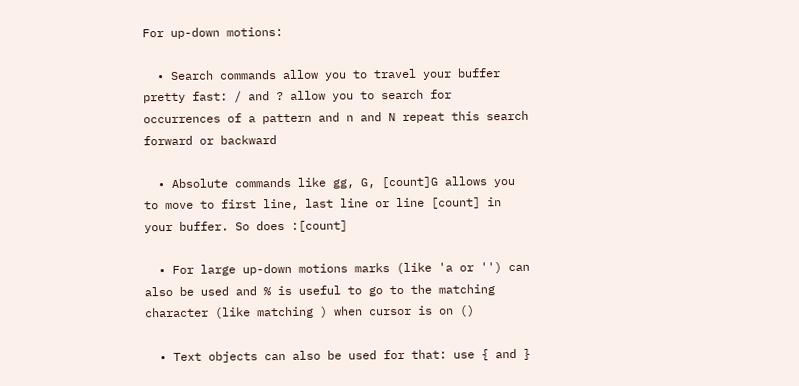For up-down motions:

  • Search commands allow you to travel your buffer pretty fast: / and ? allow you to search for occurrences of a pattern and n and N repeat this search forward or backward

  • Absolute commands like gg, G, [count]G allows you to move to first line, last line or line [count] in your buffer. So does :[count]

  • For large up-down motions marks (like 'a or '') can also be used and % is useful to go to the matching character (like matching ) when cursor is on ()

  • Text objects can also be used for that: use { and }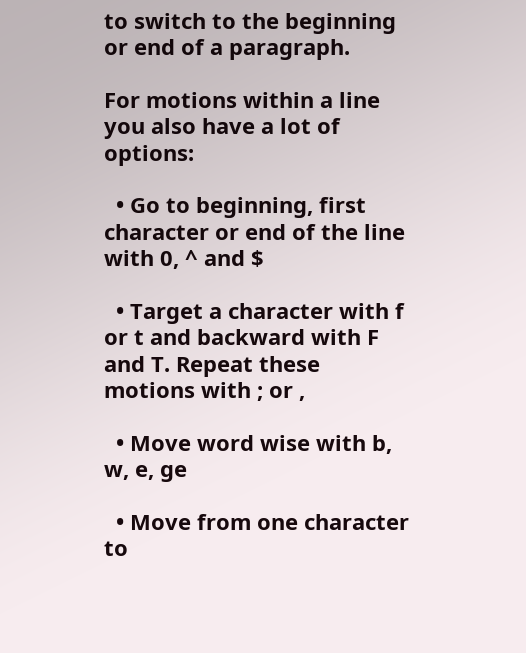to switch to the beginning or end of a paragraph.

For motions within a line you also have a lot of options:

  • Go to beginning, first character or end of the line with 0, ^ and $

  • Target a character with f or t and backward with F and T. Repeat these motions with ; or ,

  • Move word wise with b, w, e, ge

  • Move from one character to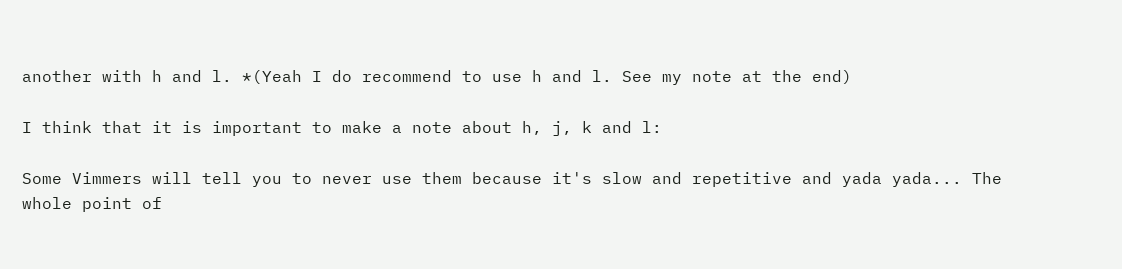another with h and l. *(Yeah I do recommend to use h and l. See my note at the end)

I think that it is important to make a note about h, j, k and l:

Some Vimmers will tell you to never use them because it's slow and repetitive and yada yada... The whole point of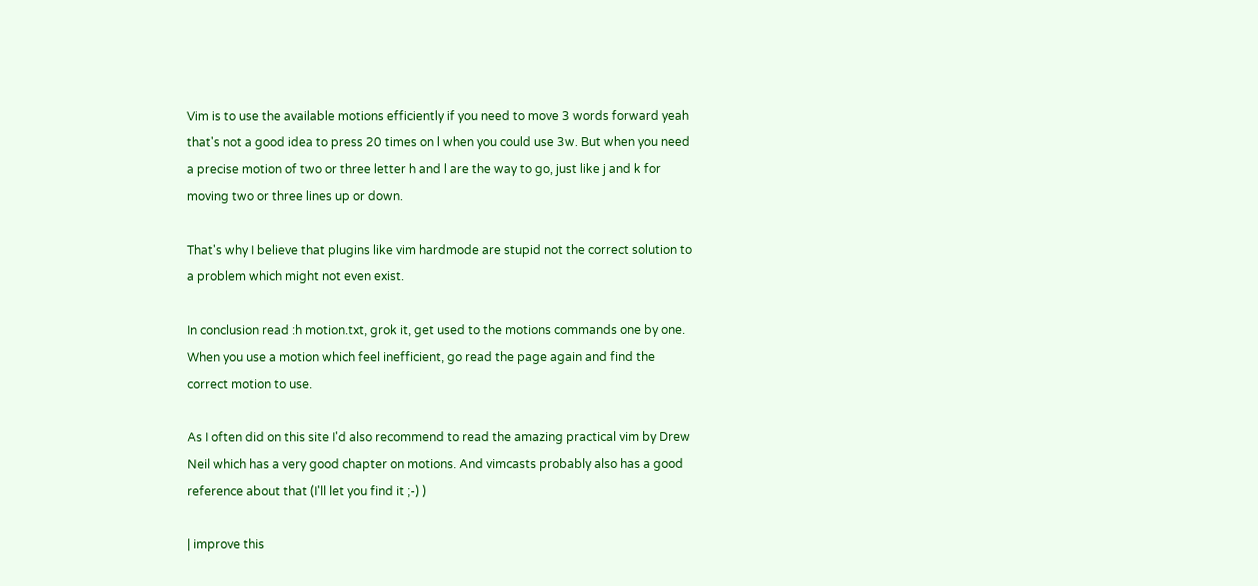Vim is to use the available motions efficiently if you need to move 3 words forward yeah that's not a good idea to press 20 times on l when you could use 3w. But when you need a precise motion of two or three letter h and l are the way to go, just like j and k for moving two or three lines up or down.

That's why I believe that plugins like vim hardmode are stupid not the correct solution to a problem which might not even exist.

In conclusion read :h motion.txt, grok it, get used to the motions commands one by one. When you use a motion which feel inefficient, go read the page again and find the correct motion to use.

As I often did on this site I'd also recommend to read the amazing practical vim by Drew Neil which has a very good chapter on motions. And vimcasts probably also has a good reference about that (I'll let you find it ;-) )

| improve this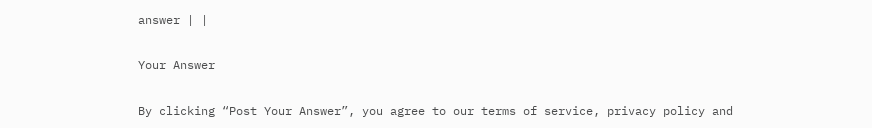answer | |

Your Answer

By clicking “Post Your Answer”, you agree to our terms of service, privacy policy and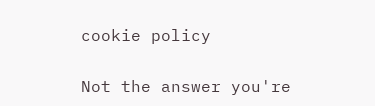cookie policy

Not the answer you're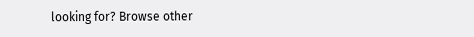looking for? Browse other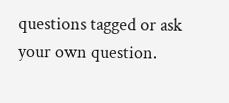questions tagged or ask your own question.